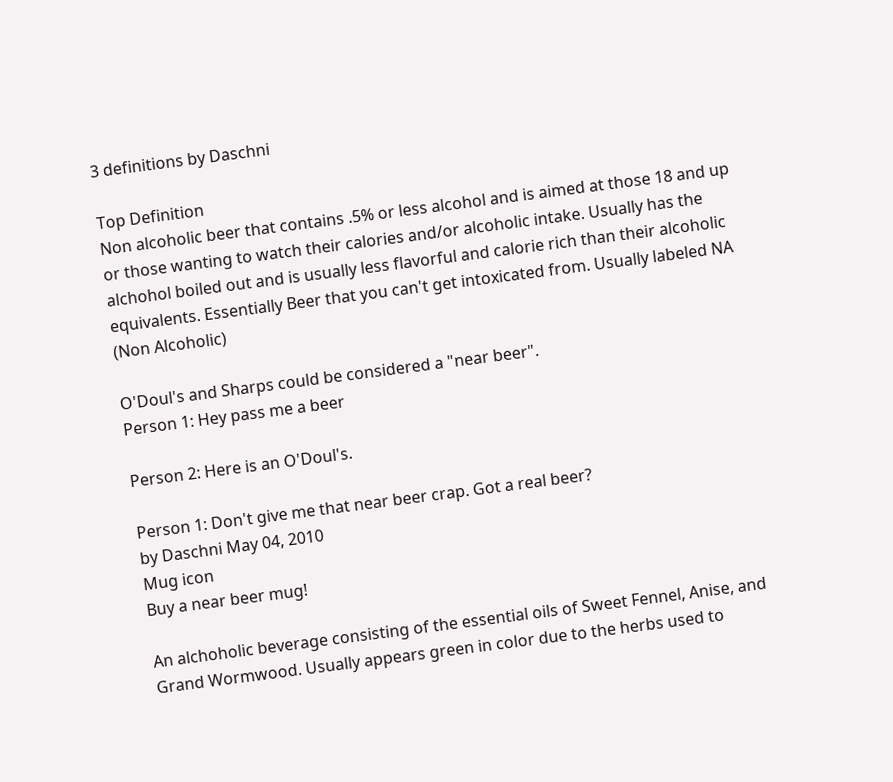3 definitions by Daschni

Top Definition
Non alcoholic beer that contains .5% or less alcohol and is aimed at those 18 and up or those wanting to watch their calories and/or alcoholic intake. Usually has the alchohol boiled out and is usually less flavorful and calorie rich than their alcoholic equivalents. Essentially Beer that you can't get intoxicated from. Usually labeled NA (Non Alcoholic)

O'Doul's and Sharps could be considered a "near beer".
Person 1: Hey pass me a beer

Person 2: Here is an O'Doul's.

Person 1: Don't give me that near beer crap. Got a real beer?
by Daschni May 04, 2010
Mug icon
Buy a near beer mug!

An alchoholic beverage consisting of the essential oils of Sweet Fennel, Anise, and Grand Wormwood. Usually appears green in color due to the herbs used to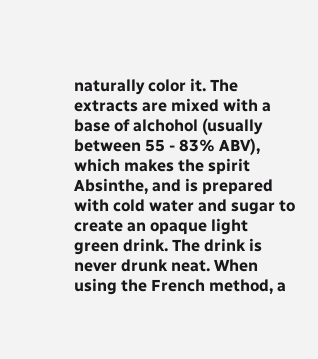naturally color it. The extracts are mixed with a base of alchohol (usually between 55 - 83% ABV), which makes the spirit Absinthe, and is prepared with cold water and sugar to create an opaque light green drink. The drink is never drunk neat. When using the French method, a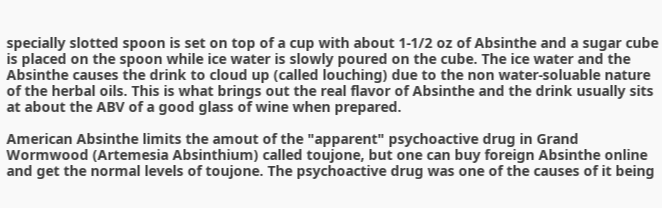specially slotted spoon is set on top of a cup with about 1-1/2 oz of Absinthe and a sugar cube is placed on the spoon while ice water is slowly poured on the cube. The ice water and the Absinthe causes the drink to cloud up (called louching) due to the non water-soluable nature of the herbal oils. This is what brings out the real flavor of Absinthe and the drink usually sits at about the ABV of a good glass of wine when prepared.

American Absinthe limits the amout of the "apparent" psychoactive drug in Grand Wormwood (Artemesia Absinthium) called toujone, but one can buy foreign Absinthe online and get the normal levels of toujone. The psychoactive drug was one of the causes of it being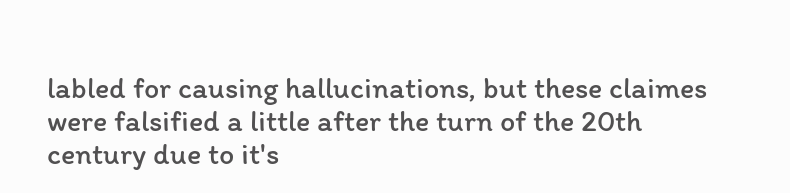labled for causing hallucinations, but these claimes were falsified a little after the turn of the 20th century due to it's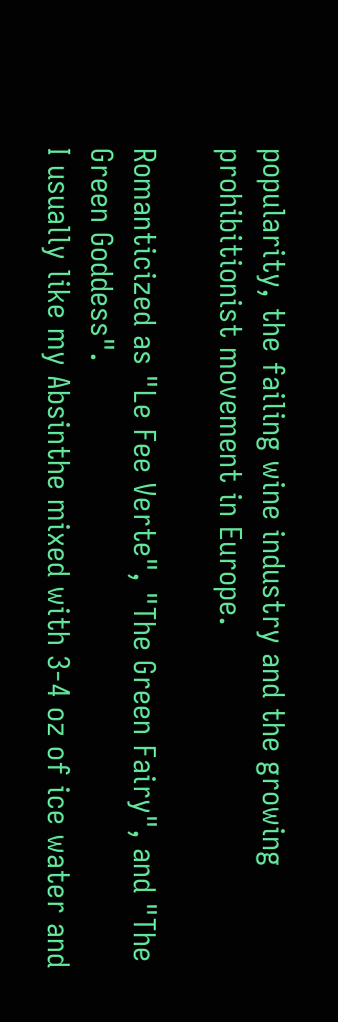popularity, the failing wine industry and the growing prohibitionist movement in Europe.

Romanticized as "Le Fee Verte", "The Green Fairy", and "The Green Goddess".
I usually like my Absinthe mixed with 3-4 oz of ice water and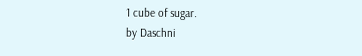1 cube of sugar.
by Daschni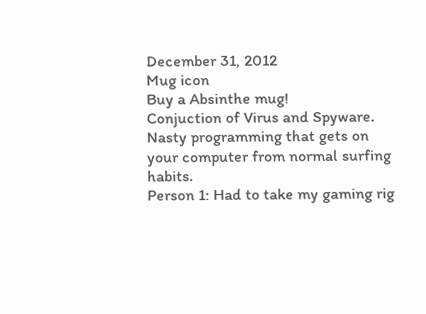December 31, 2012
Mug icon
Buy a Absinthe mug!
Conjuction of Virus and Spyware. Nasty programming that gets on your computer from normal surfing habits.
Person 1: Had to take my gaming rig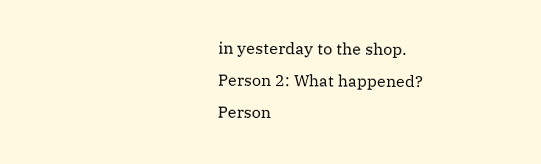in yesterday to the shop.
Person 2: What happened?
Person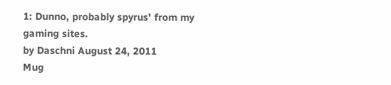1: Dunno, probably spyrus' from my gaming sites.
by Daschni August 24, 2011
Mug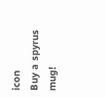icon
Buy a spyrus mug!